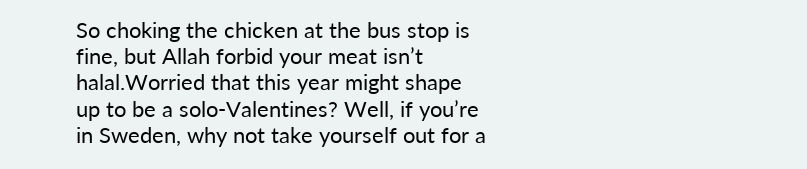So choking the chicken at the bus stop is fine, but Allah forbid your meat isn’t halal.Worried that this year might shape up to be a solo-Valentines? Well, if you’re in Sweden, why not take yourself out for a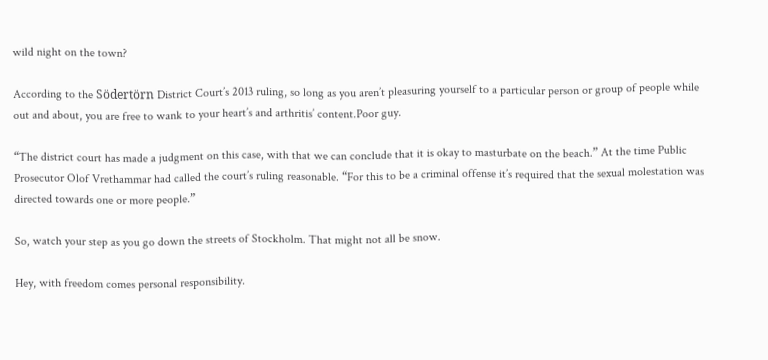wild night on the town?

According to the Södertörn District Court’s 2013 ruling, so long as you aren’t pleasuring yourself to a particular person or group of people while out and about, you are free to wank to your heart’s and arthritis’ content.Poor guy.

“The district court has made a judgment on this case, with that we can conclude that it is okay to masturbate on the beach.” At the time Public Prosecutor Olof Vrethammar had called the court’s ruling reasonable. “For this to be a criminal offense it’s required that the sexual molestation was directed towards one or more people.”

So, watch your step as you go down the streets of Stockholm. That might not all be snow.

Hey, with freedom comes personal responsibility.